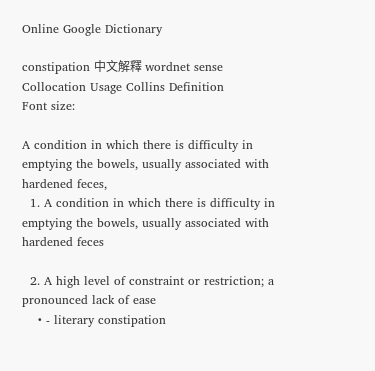Online Google Dictionary

constipation 中文解釋 wordnet sense Collocation Usage Collins Definition
Font size:

A condition in which there is difficulty in emptying the bowels, usually associated with hardened feces,
  1. A condition in which there is difficulty in emptying the bowels, usually associated with hardened feces

  2. A high level of constraint or restriction; a pronounced lack of ease
    • - literary constipation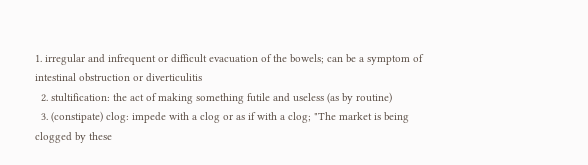1. irregular and infrequent or difficult evacuation of the bowels; can be a symptom of intestinal obstruction or diverticulitis
  2. stultification: the act of making something futile and useless (as by routine)
  3. (constipate) clog: impede with a clog or as if with a clog; "The market is being clogged by these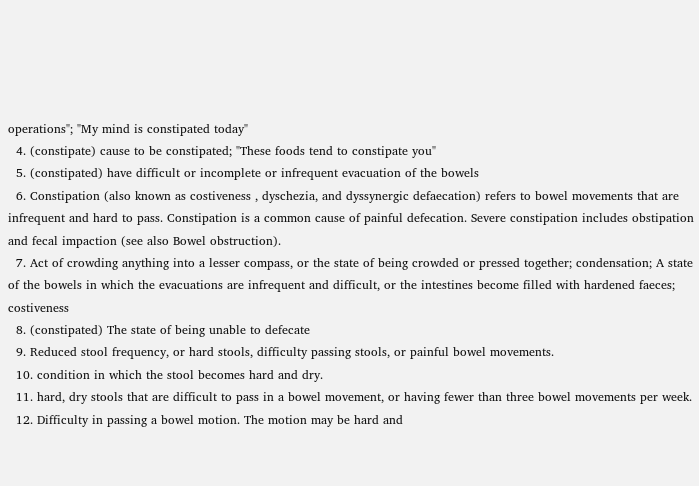operations"; "My mind is constipated today"
  4. (constipate) cause to be constipated; "These foods tend to constipate you"
  5. (constipated) have difficult or incomplete or infrequent evacuation of the bowels
  6. Constipation (also known as costiveness , dyschezia, and dyssynergic defaecation) refers to bowel movements that are infrequent and hard to pass. Constipation is a common cause of painful defecation. Severe constipation includes obstipation and fecal impaction (see also Bowel obstruction).
  7. Act of crowding anything into a lesser compass, or the state of being crowded or pressed together; condensation; A state of the bowels in which the evacuations are infrequent and difficult, or the intestines become filled with hardened faeces; costiveness
  8. (constipated) The state of being unable to defecate
  9. Reduced stool frequency, or hard stools, difficulty passing stools, or painful bowel movements.
  10. condition in which the stool becomes hard and dry.
  11. hard, dry stools that are difficult to pass in a bowel movement, or having fewer than three bowel movements per week.
  12. Difficulty in passing a bowel motion. The motion may be hard and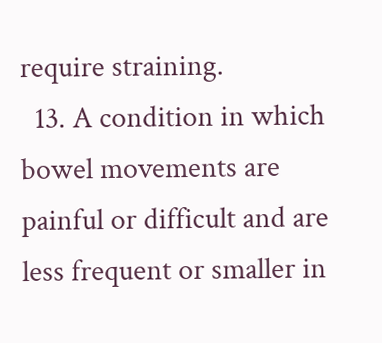require straining.
  13. A condition in which bowel movements are painful or difficult and are less frequent or smaller in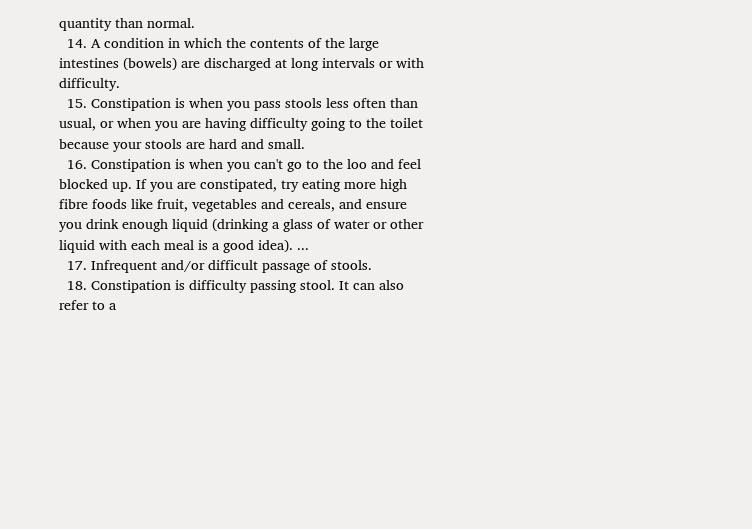quantity than normal.
  14. A condition in which the contents of the large intestines (bowels) are discharged at long intervals or with difficulty.
  15. Constipation is when you pass stools less often than usual, or when you are having difficulty going to the toilet because your stools are hard and small.
  16. Constipation is when you can't go to the loo and feel blocked up. If you are constipated, try eating more high fibre foods like fruit, vegetables and cereals, and ensure you drink enough liquid (drinking a glass of water or other liquid with each meal is a good idea). ...
  17. Infrequent and/or difficult passage of stools.
  18. Constipation is difficulty passing stool. It can also refer to a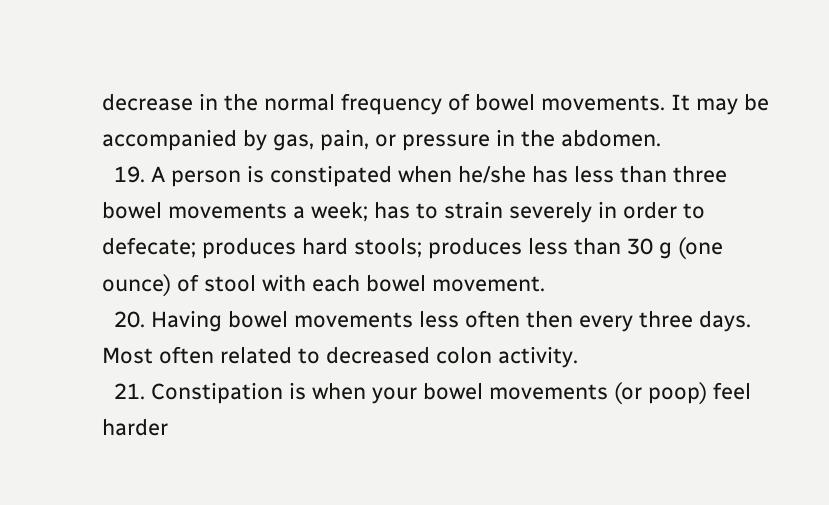decrease in the normal frequency of bowel movements. It may be accompanied by gas, pain, or pressure in the abdomen.
  19. A person is constipated when he/she has less than three bowel movements a week; has to strain severely in order to defecate; produces hard stools; produces less than 30 g (one ounce) of stool with each bowel movement.
  20. Having bowel movements less often then every three days. Most often related to decreased colon activity.
  21. Constipation is when your bowel movements (or poop) feel harder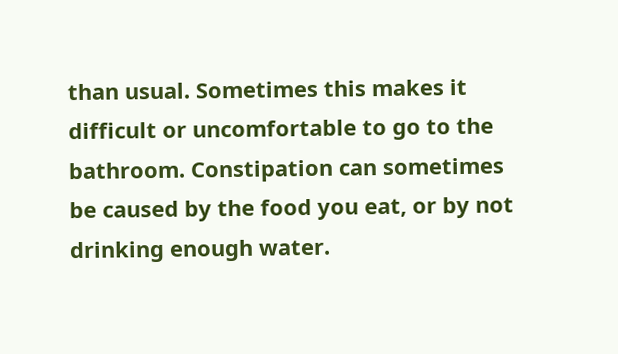than usual. Sometimes this makes it difficult or uncomfortable to go to the bathroom. Constipation can sometimes be caused by the food you eat, or by not drinking enough water.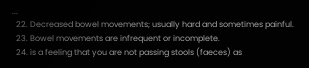...
  22. Decreased bowel movements; usually hard and sometimes painful.
  23. Bowel movements are infrequent or incomplete.
  24. is a feeling that you are not passing stools (faeces) as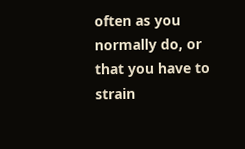often as you normally do, or that you have to strain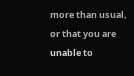more than usual, or that you are unable to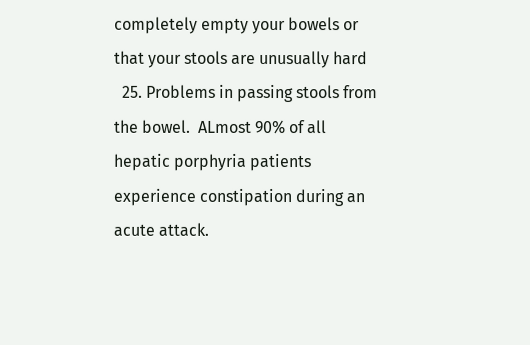completely empty your bowels or that your stools are unusually hard
  25. Problems in passing stools from the bowel.  ALmost 90% of all hepatic porphyria patients experience constipation during an acute attack.